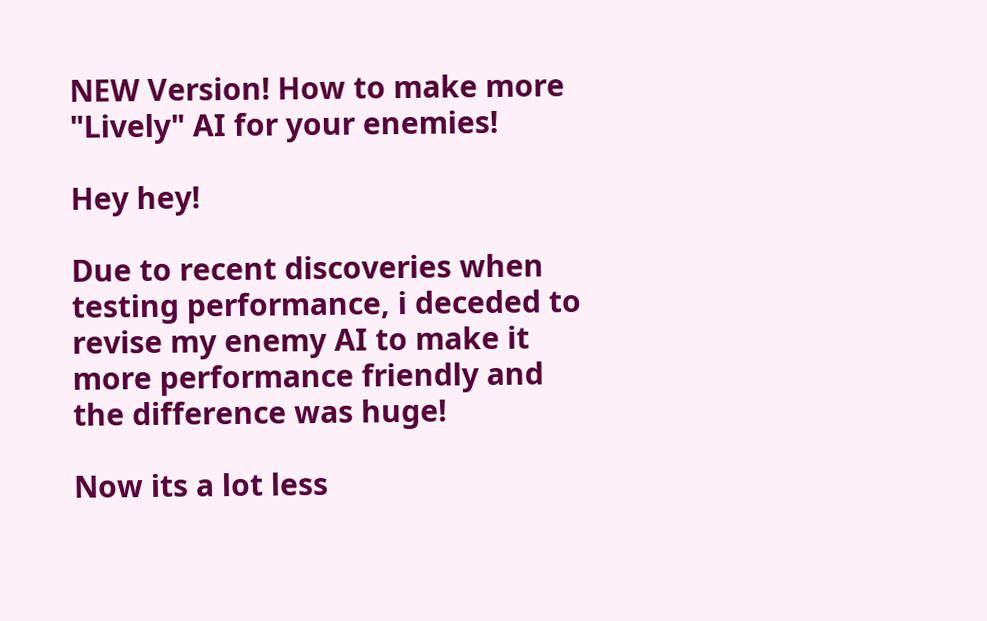NEW Version! How to make more "Lively" AI for your enemies!

Hey hey!

Due to recent discoveries when testing performance, i deceded to revise my enemy AI to make it more performance friendly and the difference was huge!

Now its a lot less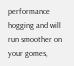performance hogging and will run smoother on your gomes,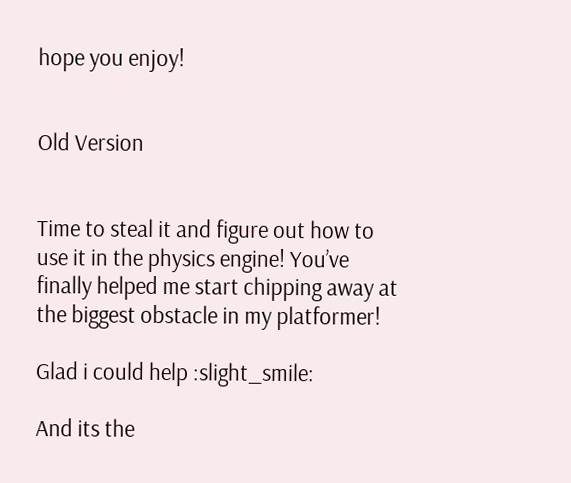hope you enjoy!


Old Version


Time to steal it and figure out how to use it in the physics engine! You’ve finally helped me start chipping away at the biggest obstacle in my platformer!

Glad i could help :slight_smile:

And its the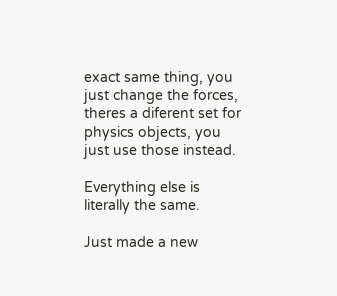exact same thing, you just change the forces, theres a diferent set for physics objects, you just use those instead.

Everything else is literally the same.

Just made a new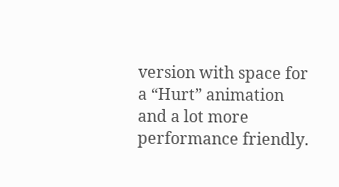version with space for a “Hurt” animation and a lot more performance friendly.